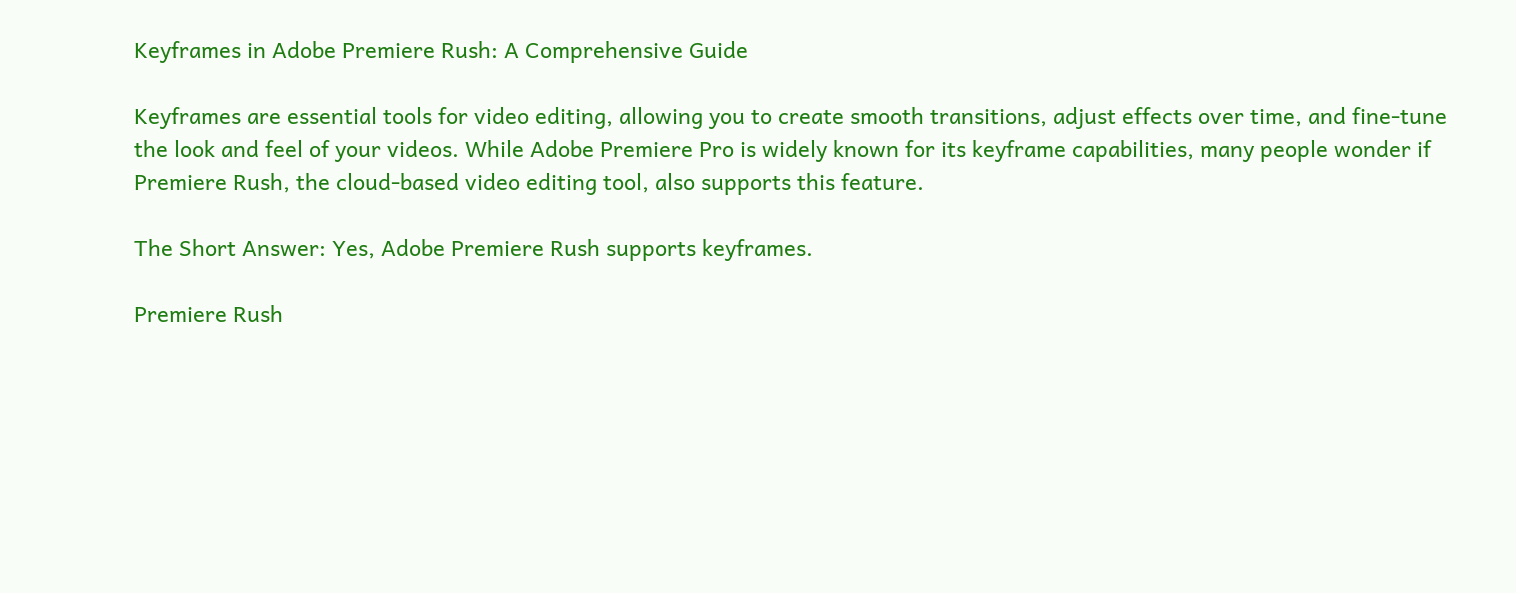Keyframes in Adobe Premiere Rush: A Comprehensive Guide

Keyframes are essential tools for video editing, allowing you to create smooth transitions, adjust effects over time, and fine-tune the look and feel of your videos. While Adobe Premiere Pro is widely known for its keyframe capabilities, many people wonder if Premiere Rush, the cloud-based video editing tool, also supports this feature.

The Short Answer: Yes, Adobe Premiere Rush supports keyframes.

Premiere Rush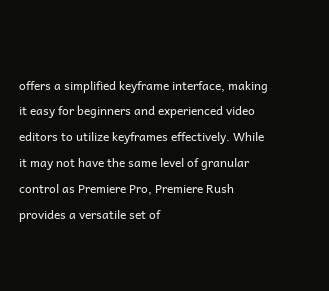offers a simplified keyframe interface, making it easy for beginners and experienced video editors to utilize keyframes effectively. While it may not have the same level of granular control as Premiere Pro, Premiere Rush provides a versatile set of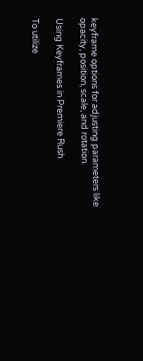keyframe options for adjusting parameters like opacity, position, scale, and rotation.

Using Keyframes in Premiere Rush

To utilize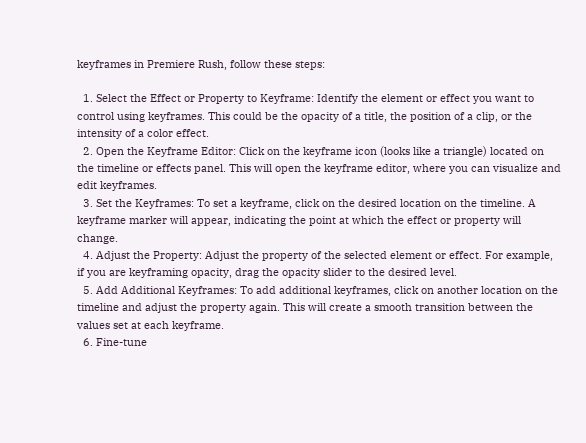keyframes in Premiere Rush, follow these steps:

  1. Select the Effect or Property to Keyframe: Identify the element or effect you want to control using keyframes. This could be the opacity of a title, the position of a clip, or the intensity of a color effect.
  2. Open the Keyframe Editor: Click on the keyframe icon (looks like a triangle) located on the timeline or effects panel. This will open the keyframe editor, where you can visualize and edit keyframes.
  3. Set the Keyframes: To set a keyframe, click on the desired location on the timeline. A keyframe marker will appear, indicating the point at which the effect or property will change.
  4. Adjust the Property: Adjust the property of the selected element or effect. For example, if you are keyframing opacity, drag the opacity slider to the desired level.
  5. Add Additional Keyframes: To add additional keyframes, click on another location on the timeline and adjust the property again. This will create a smooth transition between the values set at each keyframe.
  6. Fine-tune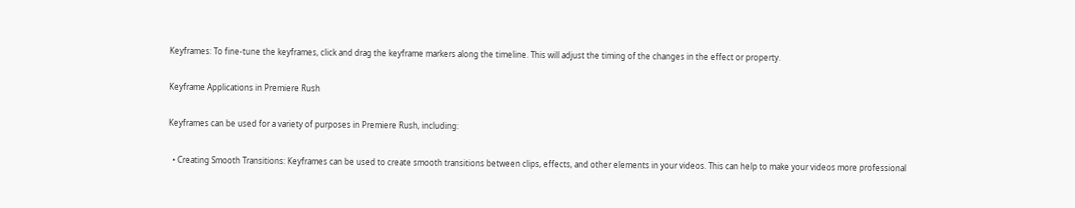Keyframes: To fine-tune the keyframes, click and drag the keyframe markers along the timeline. This will adjust the timing of the changes in the effect or property.

Keyframe Applications in Premiere Rush

Keyframes can be used for a variety of purposes in Premiere Rush, including:

  • Creating Smooth Transitions: Keyframes can be used to create smooth transitions between clips, effects, and other elements in your videos. This can help to make your videos more professional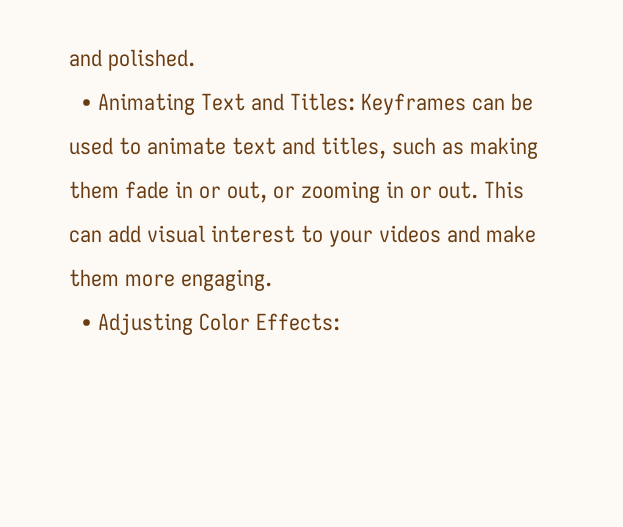and polished.
  • Animating Text and Titles: Keyframes can be used to animate text and titles, such as making them fade in or out, or zooming in or out. This can add visual interest to your videos and make them more engaging.
  • Adjusting Color Effects: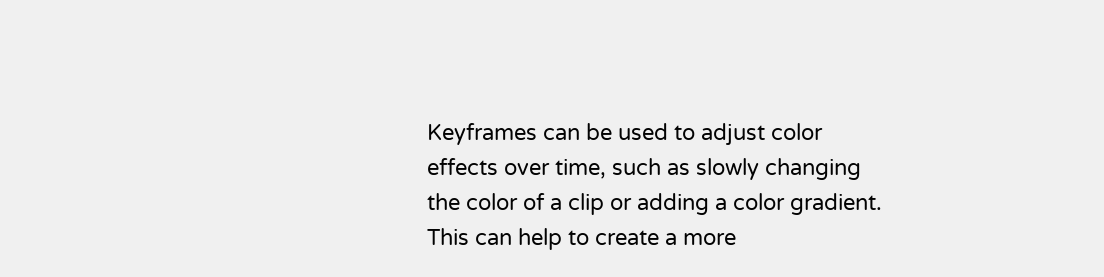Keyframes can be used to adjust color effects over time, such as slowly changing the color of a clip or adding a color gradient. This can help to create a more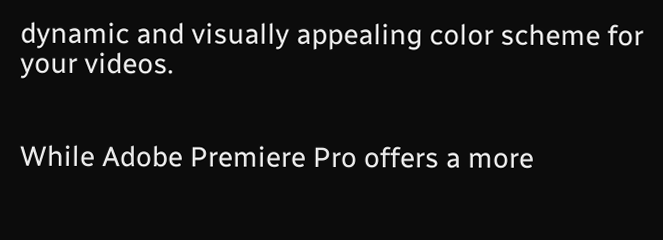dynamic and visually appealing color scheme for your videos.


While Adobe Premiere Pro offers a more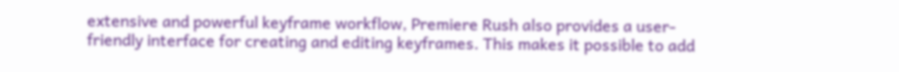extensive and powerful keyframe workflow, Premiere Rush also provides a user-friendly interface for creating and editing keyframes. This makes it possible to add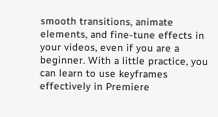smooth transitions, animate elements, and fine-tune effects in your videos, even if you are a beginner. With a little practice, you can learn to use keyframes effectively in Premiere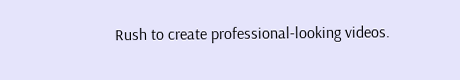Rush to create professional-looking videos.